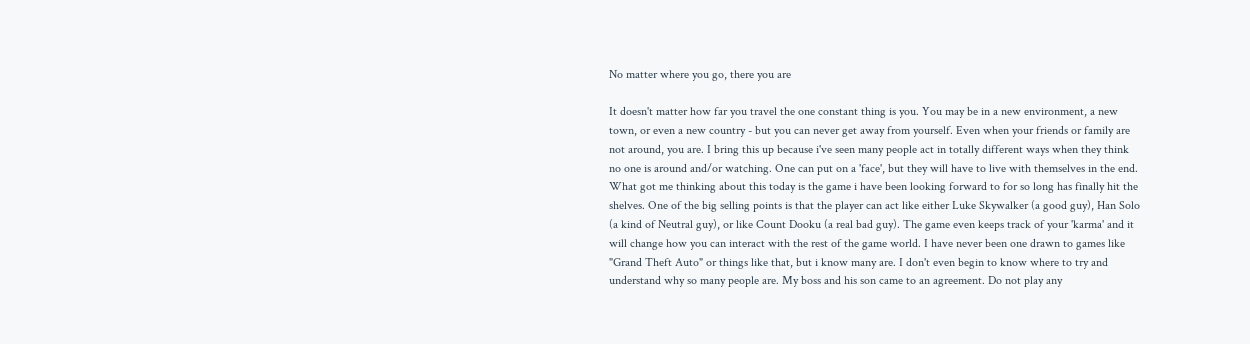No matter where you go, there you are

It doesn't matter how far you travel the one constant thing is you. You may be in a new environment, a new town, or even a new country - but you can never get away from yourself. Even when your friends or family are not around, you are. I bring this up because i've seen many people act in totally different ways when they think no one is around and/or watching. One can put on a 'face', but they will have to live with themselves in the end. What got me thinking about this today is the game i have been looking forward to for so long has finally hit the shelves. One of the big selling points is that the player can act like either Luke Skywalker (a good guy), Han Solo (a kind of Neutral guy), or like Count Dooku (a real bad guy). The game even keeps track of your 'karma' and it will change how you can interact with the rest of the game world. I have never been one drawn to games like "Grand Theft Auto" or things like that, but i know many are. I don't even begin to know where to try and understand why so many people are. My boss and his son came to an agreement. Do not play any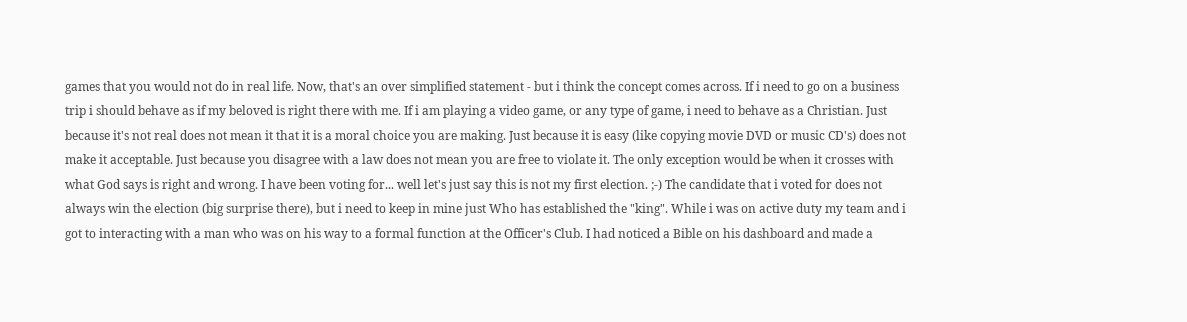games that you would not do in real life. Now, that's an over simplified statement - but i think the concept comes across. If i need to go on a business trip i should behave as if my beloved is right there with me. If i am playing a video game, or any type of game, i need to behave as a Christian. Just because it's not real does not mean it that it is a moral choice you are making. Just because it is easy (like copying movie DVD or music CD's) does not make it acceptable. Just because you disagree with a law does not mean you are free to violate it. The only exception would be when it crosses with what God says is right and wrong. I have been voting for... well let's just say this is not my first election. ;-) The candidate that i voted for does not always win the election (big surprise there), but i need to keep in mine just Who has established the "king". While i was on active duty my team and i got to interacting with a man who was on his way to a formal function at the Officer's Club. I had noticed a Bible on his dashboard and made a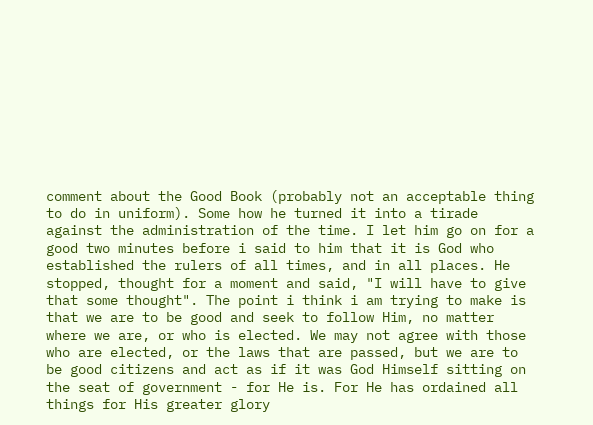comment about the Good Book (probably not an acceptable thing to do in uniform). Some how he turned it into a tirade against the administration of the time. I let him go on for a good two minutes before i said to him that it is God who established the rulers of all times, and in all places. He stopped, thought for a moment and said, "I will have to give that some thought". The point i think i am trying to make is that we are to be good and seek to follow Him, no matter where we are, or who is elected. We may not agree with those who are elected, or the laws that are passed, but we are to be good citizens and act as if it was God Himself sitting on the seat of government - for He is. For He has ordained all things for His greater glory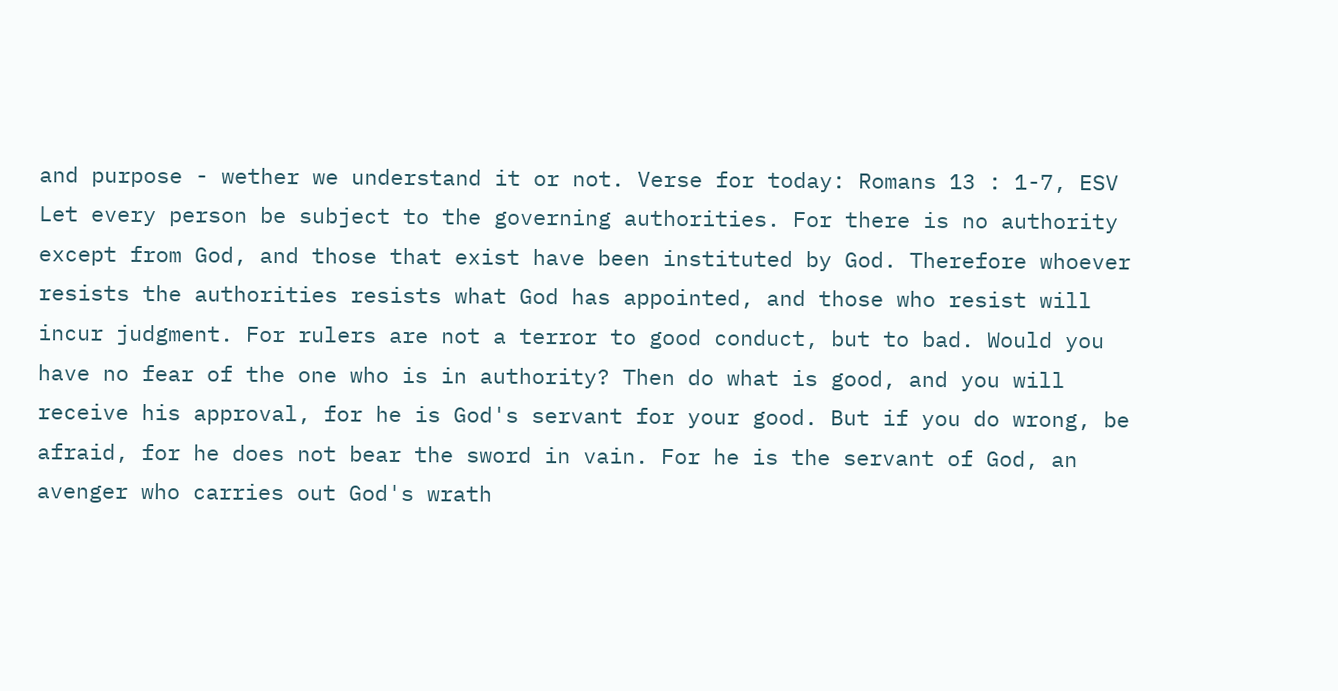and purpose - wether we understand it or not. Verse for today: Romans 13 : 1-7, ESV Let every person be subject to the governing authorities. For there is no authority except from God, and those that exist have been instituted by God. Therefore whoever resists the authorities resists what God has appointed, and those who resist will incur judgment. For rulers are not a terror to good conduct, but to bad. Would you have no fear of the one who is in authority? Then do what is good, and you will receive his approval, for he is God's servant for your good. But if you do wrong, be afraid, for he does not bear the sword in vain. For he is the servant of God, an avenger who carries out God's wrath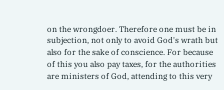on the wrongdoer. Therefore one must be in subjection, not only to avoid God's wrath but also for the sake of conscience. For because of this you also pay taxes, for the authorities are ministers of God, attending to this very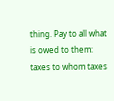thing. Pay to all what is owed to them: taxes to whom taxes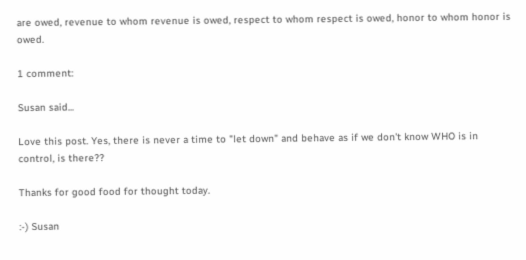are owed, revenue to whom revenue is owed, respect to whom respect is owed, honor to whom honor is owed.

1 comment:

Susan said...

Love this post. Yes, there is never a time to "let down" and behave as if we don't know WHO is in control, is there??

Thanks for good food for thought today.

:-) Susan